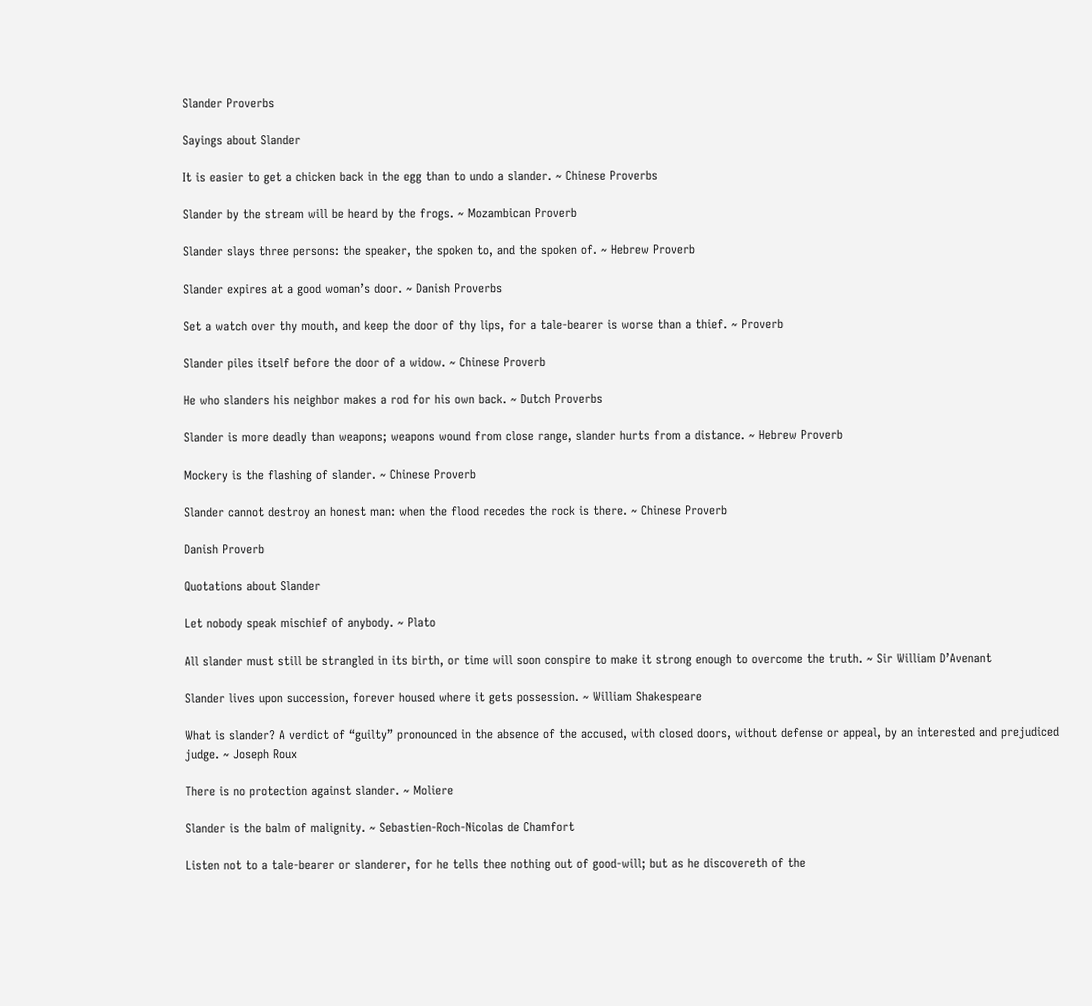Slander Proverbs

Sayings about Slander

It is easier to get a chicken back in the egg than to undo a slander. ~ Chinese Proverbs

Slander by the stream will be heard by the frogs. ~ Mozambican Proverb

Slander slays three persons: the speaker, the spoken to, and the spoken of. ~ Hebrew Proverb

Slander expires at a good woman’s door. ~ Danish Proverbs

Set a watch over thy mouth, and keep the door of thy lips, for a tale-bearer is worse than a thief. ~ Proverb

Slander piles itself before the door of a widow. ~ Chinese Proverb

He who slanders his neighbor makes a rod for his own back. ~ Dutch Proverbs

Slander is more deadly than weapons; weapons wound from close range, slander hurts from a distance. ~ Hebrew Proverb

Mockery is the flashing of slander. ~ Chinese Proverb

Slander cannot destroy an honest man: when the flood recedes the rock is there. ~ Chinese Proverb

Danish Proverb

Quotations about Slander

Let nobody speak mischief of anybody. ~ Plato

All slander must still be strangled in its birth, or time will soon conspire to make it strong enough to overcome the truth. ~ Sir William D’Avenant

Slander lives upon succession, forever housed where it gets possession. ~ William Shakespeare

What is slander? A verdict of “guilty” pronounced in the absence of the accused, with closed doors, without defense or appeal, by an interested and prejudiced judge. ~ Joseph Roux

There is no protection against slander. ~ Moliere

Slander is the balm of malignity. ~ Sebastien-Roch-Nicolas de Chamfort

Listen not to a tale-bearer or slanderer, for he tells thee nothing out of good-will; but as he discovereth of the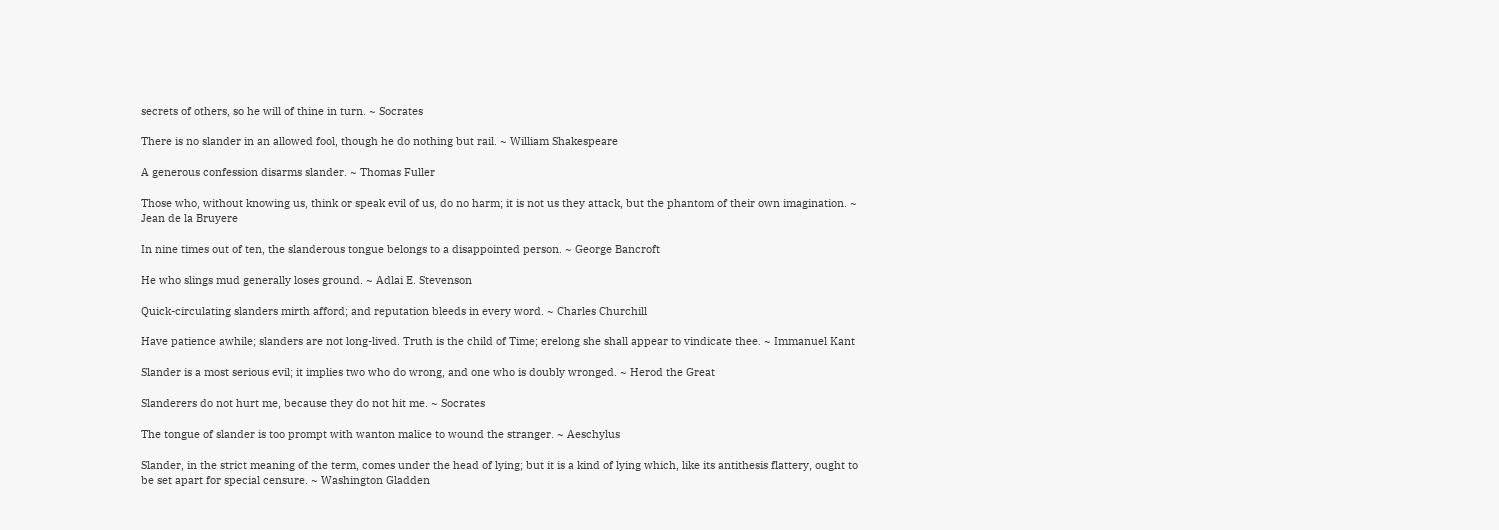secrets of others, so he will of thine in turn. ~ Socrates

There is no slander in an allowed fool, though he do nothing but rail. ~ William Shakespeare

A generous confession disarms slander. ~ Thomas Fuller

Those who, without knowing us, think or speak evil of us, do no harm; it is not us they attack, but the phantom of their own imagination. ~ Jean de la Bruyere

In nine times out of ten, the slanderous tongue belongs to a disappointed person. ~ George Bancroft

He who slings mud generally loses ground. ~ Adlai E. Stevenson

Quick-circulating slanders mirth afford; and reputation bleeds in every word. ~ Charles Churchill

Have patience awhile; slanders are not long-lived. Truth is the child of Time; erelong she shall appear to vindicate thee. ~ Immanuel Kant

Slander is a most serious evil; it implies two who do wrong, and one who is doubly wronged. ~ Herod the Great

Slanderers do not hurt me, because they do not hit me. ~ Socrates

The tongue of slander is too prompt with wanton malice to wound the stranger. ~ Aeschylus

Slander, in the strict meaning of the term, comes under the head of lying; but it is a kind of lying which, like its antithesis flattery, ought to be set apart for special censure. ~ Washington Gladden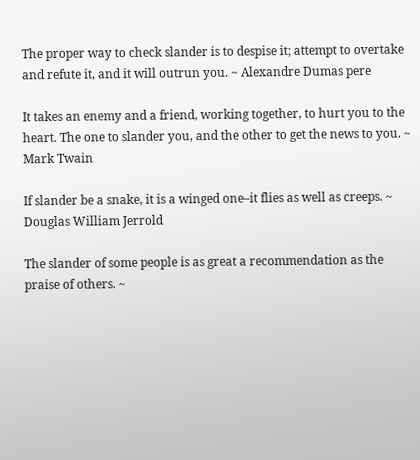The proper way to check slander is to despise it; attempt to overtake and refute it, and it will outrun you. ~ Alexandre Dumas pere

It takes an enemy and a friend, working together, to hurt you to the heart. The one to slander you, and the other to get the news to you. ~ Mark Twain

If slander be a snake, it is a winged one–it flies as well as creeps. ~ Douglas William Jerrold

The slander of some people is as great a recommendation as the praise of others. ~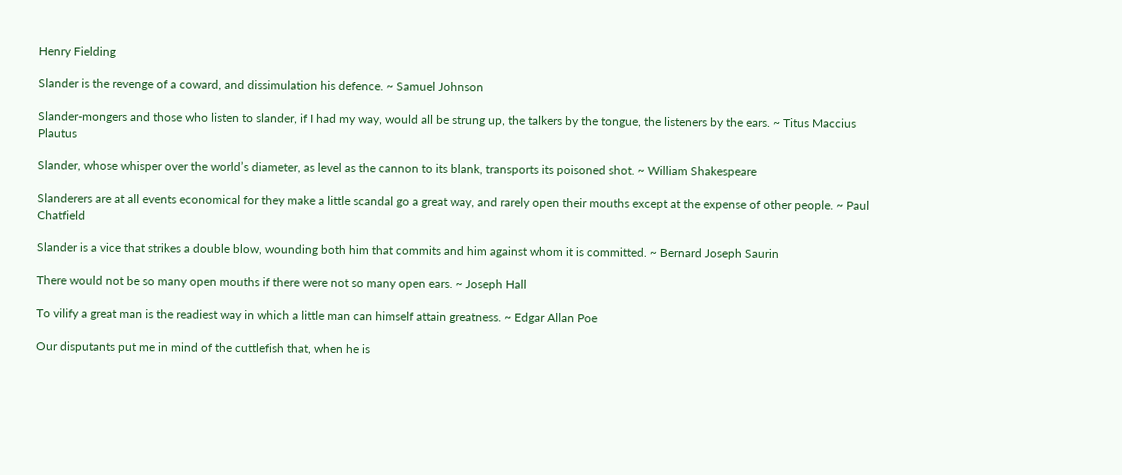Henry Fielding

Slander is the revenge of a coward, and dissimulation his defence. ~ Samuel Johnson

Slander-mongers and those who listen to slander, if I had my way, would all be strung up, the talkers by the tongue, the listeners by the ears. ~ Titus Maccius Plautus

Slander, whose whisper over the world’s diameter, as level as the cannon to its blank, transports its poisoned shot. ~ William Shakespeare

Slanderers are at all events economical for they make a little scandal go a great way, and rarely open their mouths except at the expense of other people. ~ Paul Chatfield

Slander is a vice that strikes a double blow, wounding both him that commits and him against whom it is committed. ~ Bernard Joseph Saurin

There would not be so many open mouths if there were not so many open ears. ~ Joseph Hall

To vilify a great man is the readiest way in which a little man can himself attain greatness. ~ Edgar Allan Poe

Our disputants put me in mind of the cuttlefish that, when he is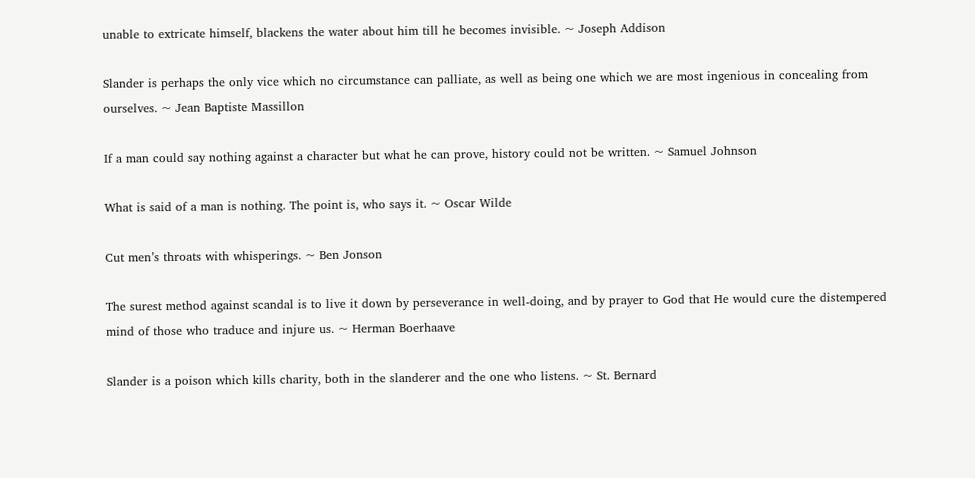unable to extricate himself, blackens the water about him till he becomes invisible. ~ Joseph Addison

Slander is perhaps the only vice which no circumstance can palliate, as well as being one which we are most ingenious in concealing from ourselves. ~ Jean Baptiste Massillon

If a man could say nothing against a character but what he can prove, history could not be written. ~ Samuel Johnson

What is said of a man is nothing. The point is, who says it. ~ Oscar Wilde

Cut men’s throats with whisperings. ~ Ben Jonson

The surest method against scandal is to live it down by perseverance in well-doing, and by prayer to God that He would cure the distempered mind of those who traduce and injure us. ~ Herman Boerhaave

Slander is a poison which kills charity, both in the slanderer and the one who listens. ~ St. Bernard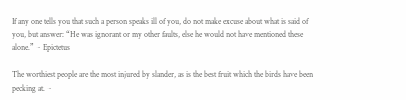If any one tells you that such a person speaks ill of you, do not make excuse about what is said of you, but answer: “He was ignorant or my other faults, else he would not have mentioned these alone.” ~ Epictetus

The worthiest people are the most injured by slander, as is the best fruit which the birds have been pecking at. ~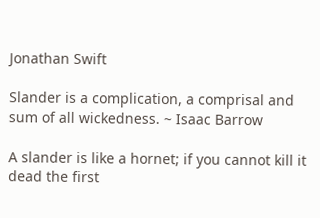Jonathan Swift

Slander is a complication, a comprisal and sum of all wickedness. ~ Isaac Barrow

A slander is like a hornet; if you cannot kill it dead the first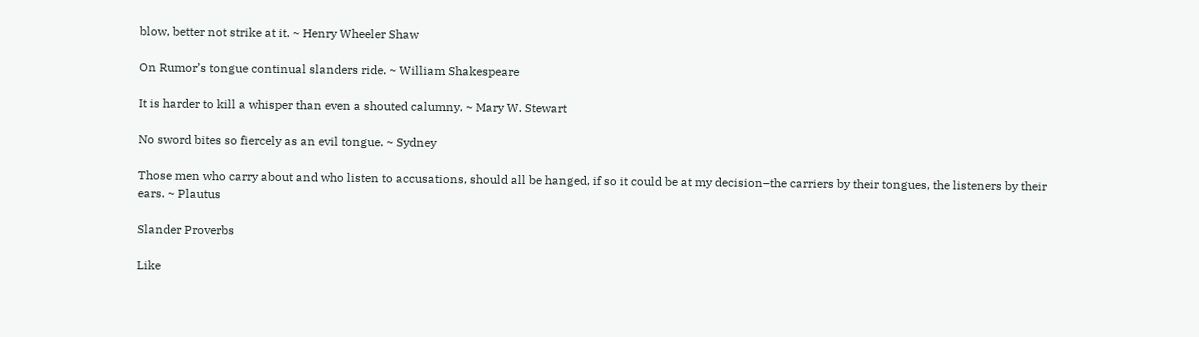blow, better not strike at it. ~ Henry Wheeler Shaw

On Rumor’s tongue continual slanders ride. ~ William Shakespeare

It is harder to kill a whisper than even a shouted calumny. ~ Mary W. Stewart

No sword bites so fiercely as an evil tongue. ~ Sydney

Those men who carry about and who listen to accusations, should all be hanged, if so it could be at my decision–the carriers by their tongues, the listeners by their ears. ~ Plautus

Slander Proverbs

Like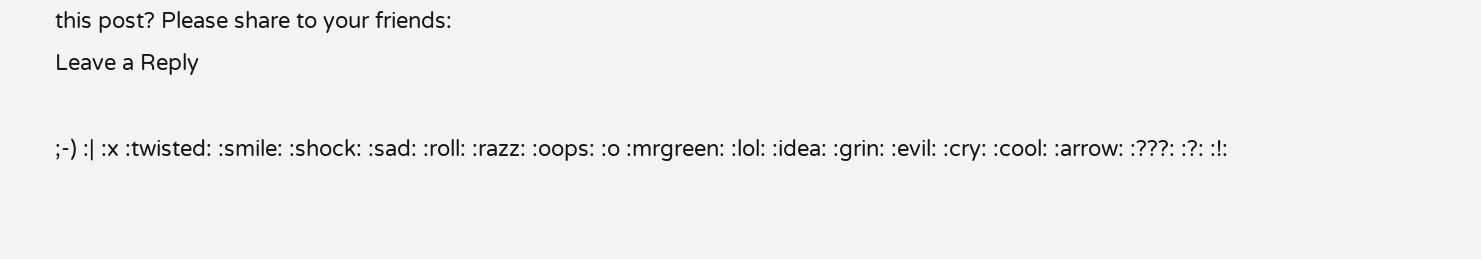this post? Please share to your friends:
Leave a Reply

;-) :| :x :twisted: :smile: :shock: :sad: :roll: :razz: :oops: :o :mrgreen: :lol: :idea: :grin: :evil: :cry: :cool: :arrow: :???: :?: :!: